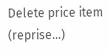Delete price item (reprise...)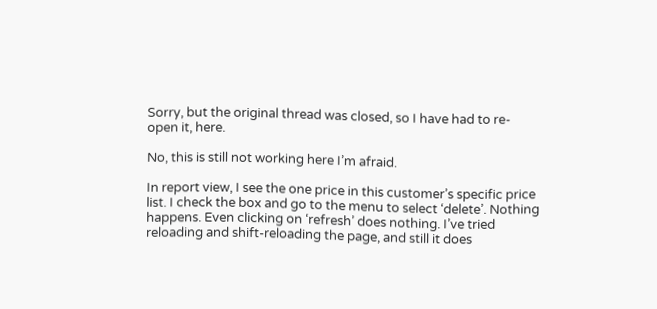Sorry, but the original thread was closed, so I have had to re-open it, here.

No, this is still not working here I’m afraid.

In report view, I see the one price in this customer’s specific price list. I check the box and go to the menu to select ‘delete’. Nothing happens. Even clicking on ‘refresh’ does nothing. I’ve tried reloading and shift-reloading the page, and still it does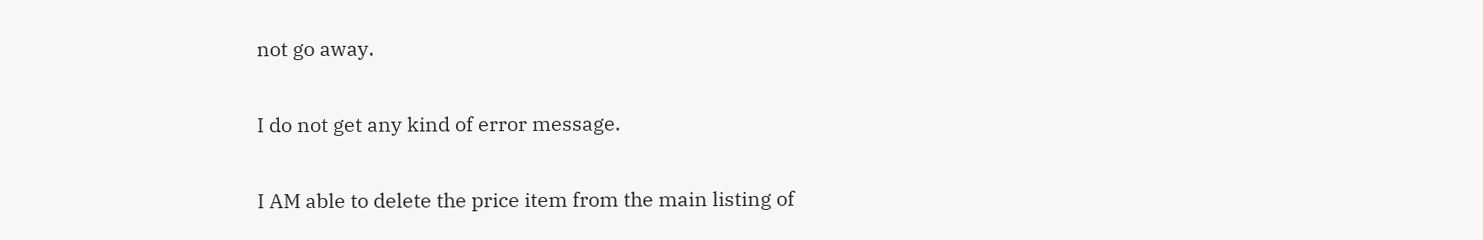not go away.

I do not get any kind of error message.

I AM able to delete the price item from the main listing of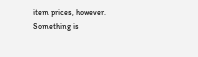item prices, however. Something is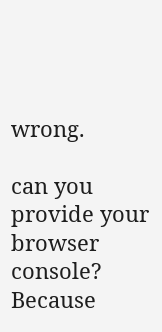wrong.

can you provide your browser console?
Because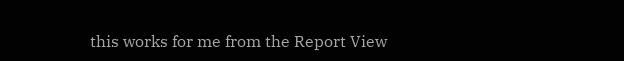this works for me from the Report View